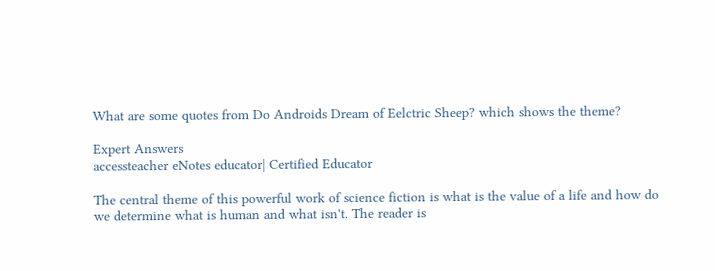What are some quotes from Do Androids Dream of Eelctric Sheep? which shows the theme?

Expert Answers
accessteacher eNotes educator| Certified Educator

The central theme of this powerful work of science fiction is what is the value of a life and how do we determine what is human and what isn't. The reader is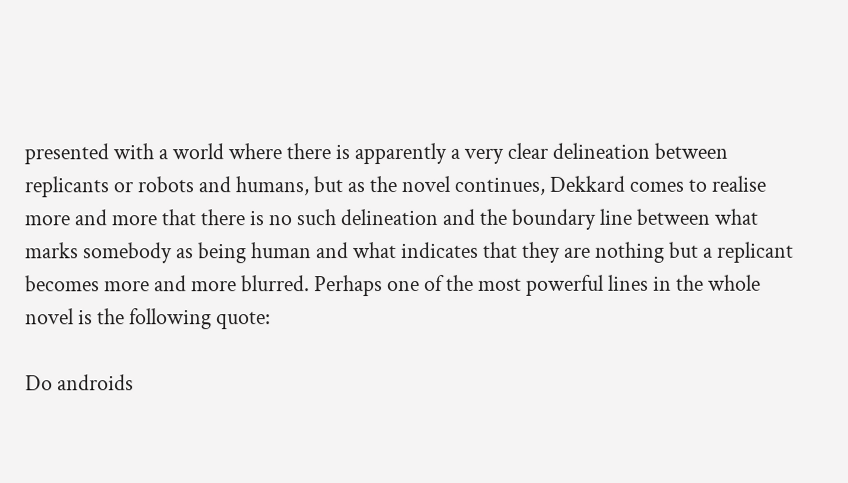presented with a world where there is apparently a very clear delineation between replicants or robots and humans, but as the novel continues, Dekkard comes to realise more and more that there is no such delineation and the boundary line between what marks somebody as being human and what indicates that they are nothing but a replicant becomes more and more blurred. Perhaps one of the most powerful lines in the whole novel is the following quote:

Do androids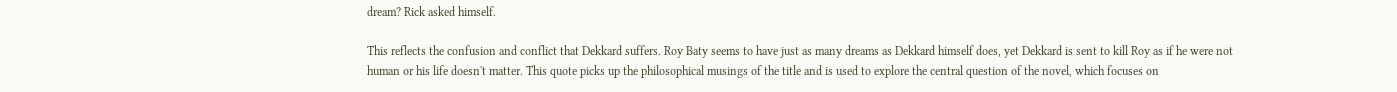dream? Rick asked himself.

This reflects the confusion and conflict that Dekkard suffers. Roy Baty seems to have just as many dreams as Dekkard himself does, yet Dekkard is sent to kill Roy as if he were not human or his life doesn't matter. This quote picks up the philosophical musings of the title and is used to explore the central question of the novel, which focuses on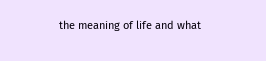the meaning of life and what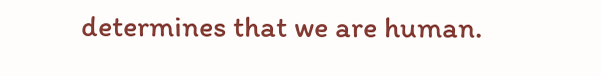determines that we are human.